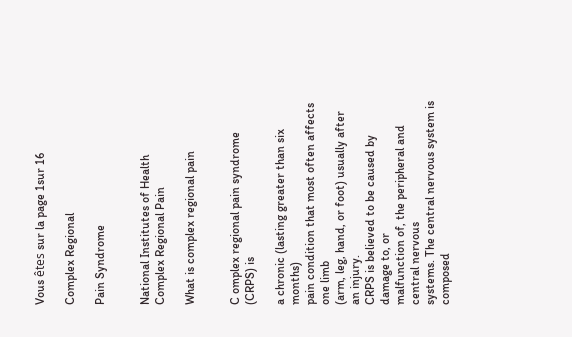Vous êtes sur la page 1sur 16

Complex Regional

Pain Syndrome


National Institutes of Health
Complex Regional Pain

What is complex regional pain


C omplex regional pain syndrome (CRPS) is

a chronic (lasting greater than six months)
pain condition that most often affects one limb
(arm, leg, hand, or foot) usually after an injury.
CRPS is believed to be caused by damage to, or
malfunction of, the peripheral and central nervous
systems. The central nervous system is composed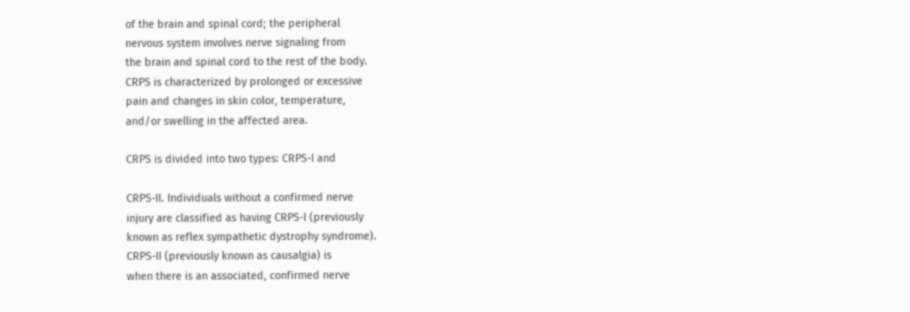of the brain and spinal cord; the peripheral
nervous system involves nerve signaling from
the brain and spinal cord to the rest of the body.
CRPS is characterized by prolonged or excessive
pain and changes in skin color, temperature,
and/or swelling in the affected area.

CRPS is divided into two types: CRPS-I and

CRPS-II. Individuals without a confirmed nerve
injury are classified as having CRPS-I (previously
known as reflex sympathetic dystrophy syndrome).
CRPS-II (previously known as causalgia) is
when there is an associated, confirmed nerve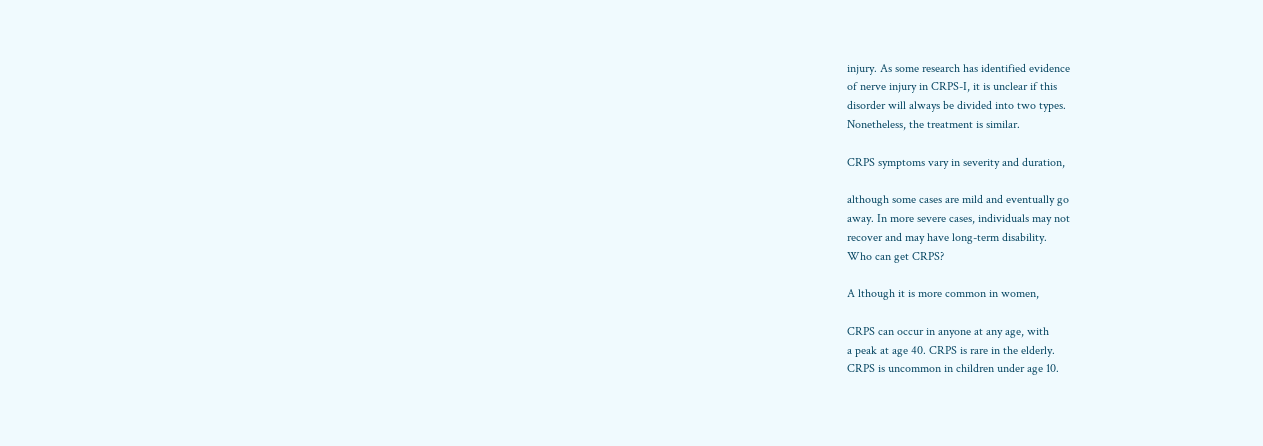injury. As some research has identified evidence
of nerve injury in CRPS-I, it is unclear if this
disorder will always be divided into two types.
Nonetheless, the treatment is similar.

CRPS symptoms vary in severity and duration,

although some cases are mild and eventually go
away. In more severe cases, individuals may not
recover and may have long-term disability.
Who can get CRPS?

A lthough it is more common in women,

CRPS can occur in anyone at any age, with
a peak at age 40. CRPS is rare in the elderly.
CRPS is uncommon in children under age 10.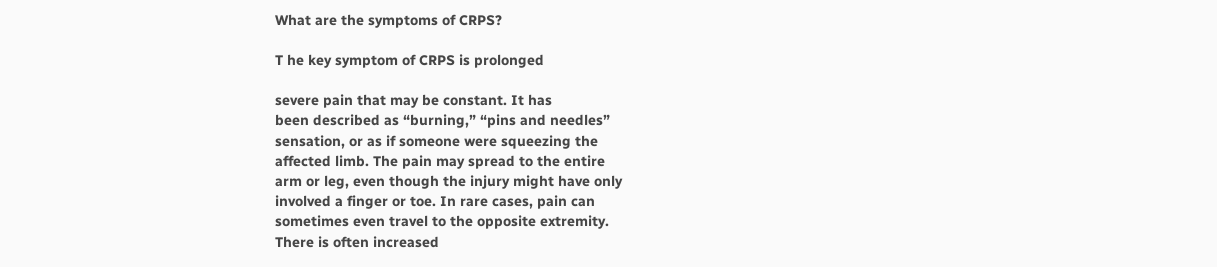What are the symptoms of CRPS?

T he key symptom of CRPS is prolonged

severe pain that may be constant. It has
been described as “burning,” “pins and needles”
sensation, or as if someone were squeezing the
affected limb. The pain may spread to the entire
arm or leg, even though the injury might have only
involved a finger or toe. In rare cases, pain can
sometimes even travel to the opposite extremity.
There is often increased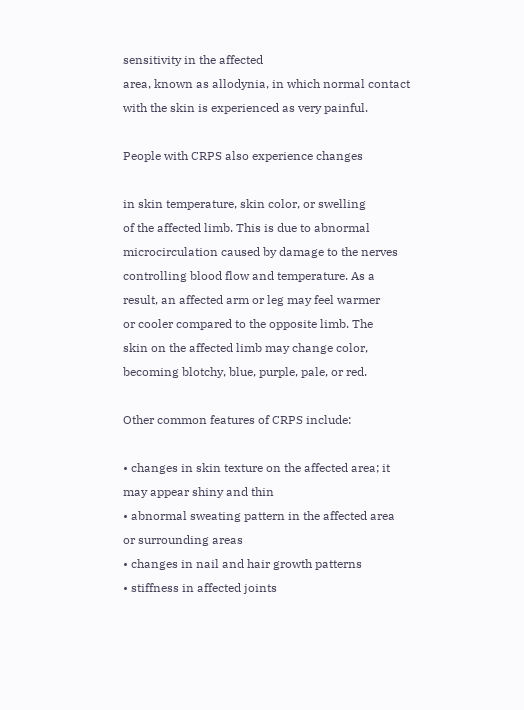sensitivity in the affected
area, known as allodynia, in which normal contact
with the skin is experienced as very painful.

People with CRPS also experience changes

in skin temperature, skin color, or swelling
of the affected limb. This is due to abnormal
microcirculation caused by damage to the nerves
controlling blood flow and temperature. As a
result, an affected arm or leg may feel warmer
or cooler compared to the opposite limb. The
skin on the affected limb may change color,
becoming blotchy, blue, purple, pale, or red.

Other common features of CRPS include:

• changes in skin texture on the affected area; it
may appear shiny and thin
• abnormal sweating pattern in the affected area
or surrounding areas
• changes in nail and hair growth patterns
• stiffness in affected joints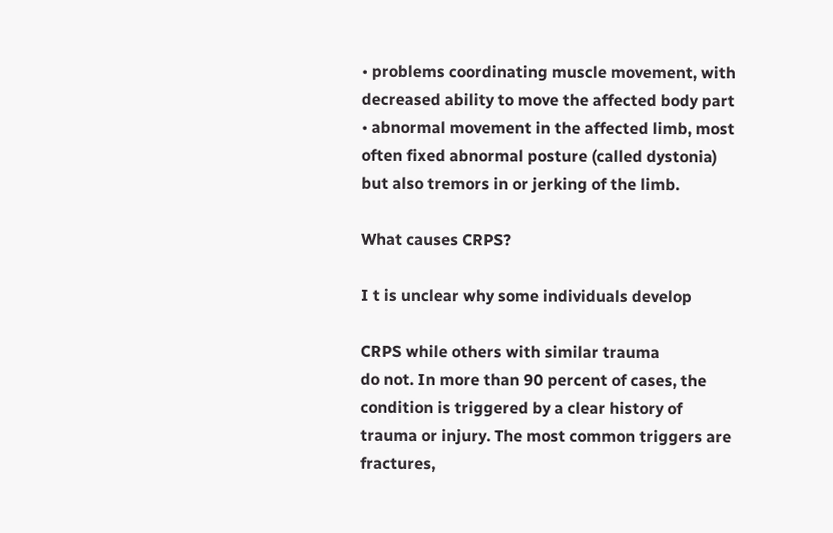• problems coordinating muscle movement, with
decreased ability to move the affected body part
• abnormal movement in the affected limb, most
often fixed abnormal posture (called dystonia)
but also tremors in or jerking of the limb.

What causes CRPS?

I t is unclear why some individuals develop

CRPS while others with similar trauma
do not. In more than 90 percent of cases, the
condition is triggered by a clear history of
trauma or injury. The most common triggers are
fractures,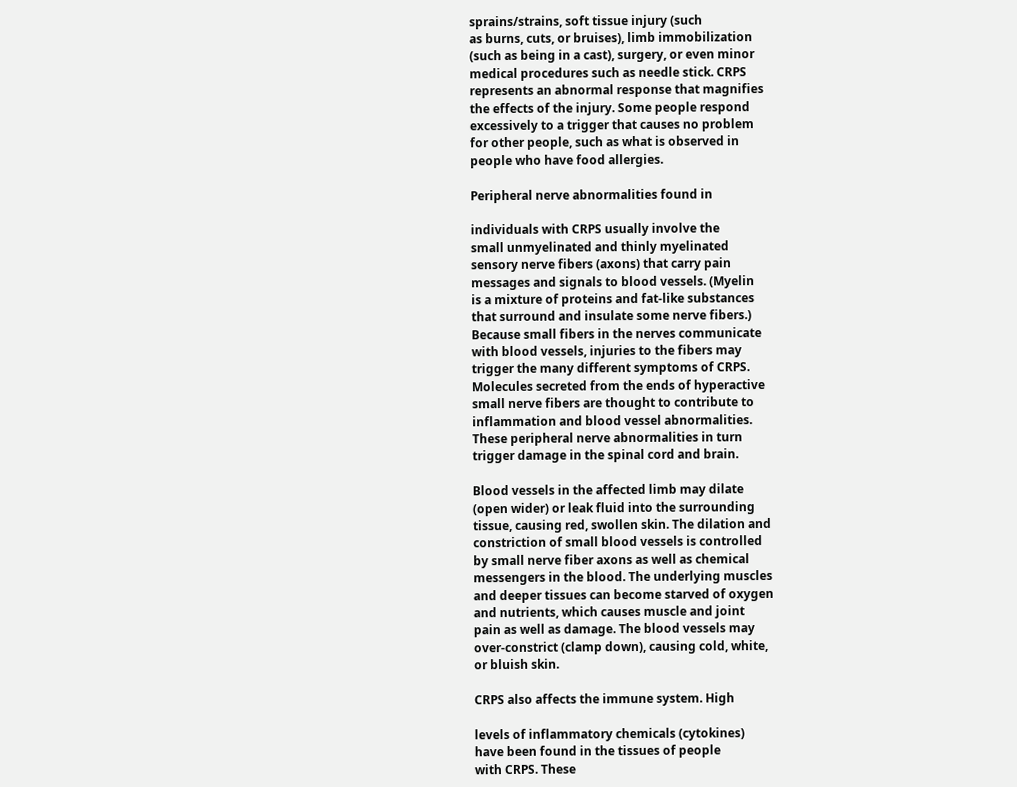sprains/strains, soft tissue injury (such
as burns, cuts, or bruises), limb immobilization
(such as being in a cast), surgery, or even minor
medical procedures such as needle stick. CRPS
represents an abnormal response that magnifies
the effects of the injury. Some people respond
excessively to a trigger that causes no problem
for other people, such as what is observed in
people who have food allergies.

Peripheral nerve abnormalities found in

individuals with CRPS usually involve the
small unmyelinated and thinly myelinated
sensory nerve fibers (axons) that carry pain
messages and signals to blood vessels. (Myelin
is a mixture of proteins and fat-like substances
that surround and insulate some nerve fibers.)
Because small fibers in the nerves communicate
with blood vessels, injuries to the fibers may
trigger the many different symptoms of CRPS.
Molecules secreted from the ends of hyperactive
small nerve fibers are thought to contribute to
inflammation and blood vessel abnormalities.
These peripheral nerve abnormalities in turn
trigger damage in the spinal cord and brain.

Blood vessels in the affected limb may dilate
(open wider) or leak fluid into the surrounding
tissue, causing red, swollen skin. The dilation and
constriction of small blood vessels is controlled
by small nerve fiber axons as well as chemical
messengers in the blood. The underlying muscles
and deeper tissues can become starved of oxygen
and nutrients, which causes muscle and joint
pain as well as damage. The blood vessels may
over-constrict (clamp down), causing cold, white,
or bluish skin.

CRPS also affects the immune system. High

levels of inflammatory chemicals (cytokines)
have been found in the tissues of people
with CRPS. These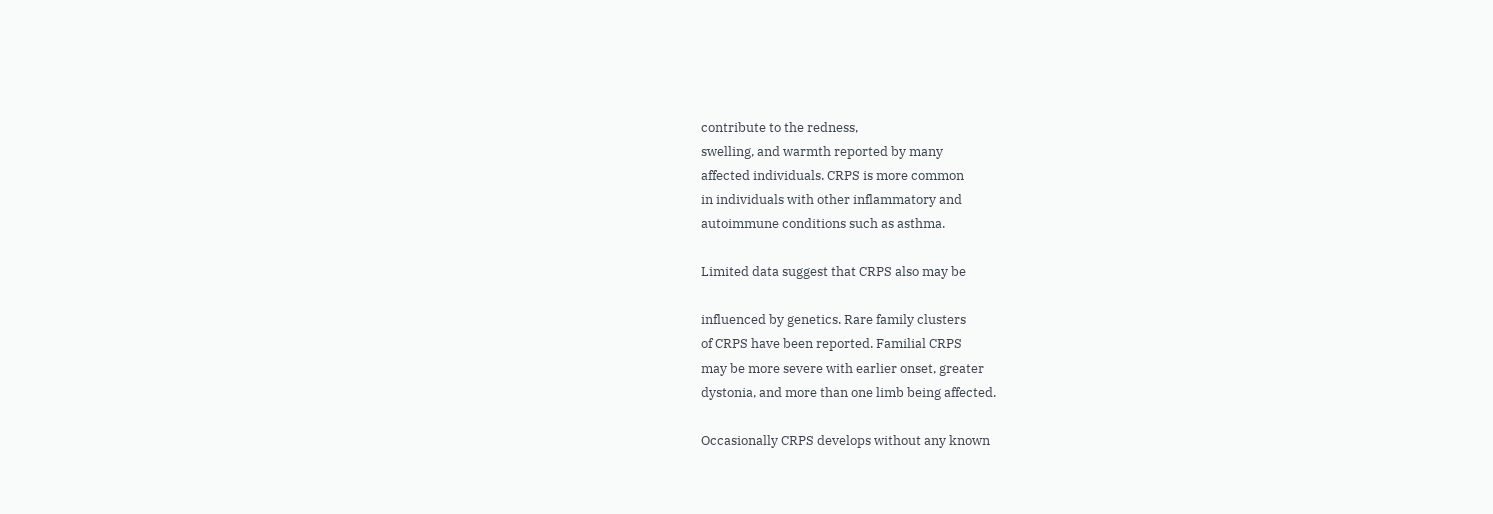contribute to the redness,
swelling, and warmth reported by many
affected individuals. CRPS is more common
in individuals with other inflammatory and
autoimmune conditions such as asthma.

Limited data suggest that CRPS also may be

influenced by genetics. Rare family clusters
of CRPS have been reported. Familial CRPS
may be more severe with earlier onset, greater
dystonia, and more than one limb being affected.

Occasionally CRPS develops without any known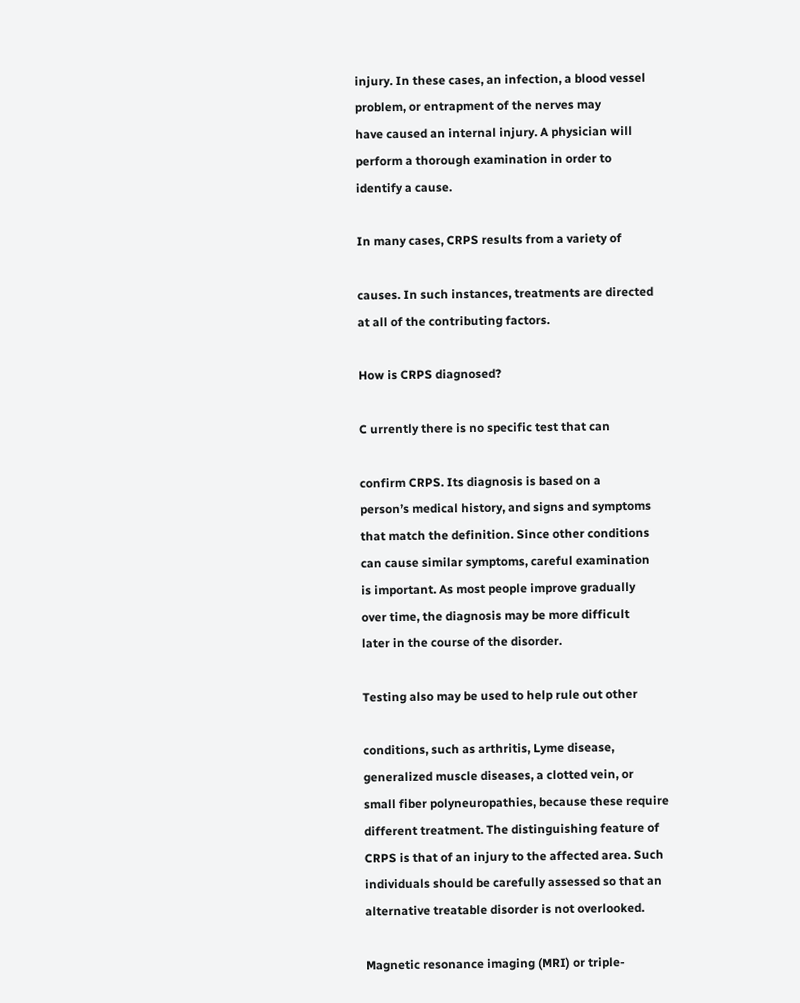injury. In these cases, an infection, a blood vessel
problem, or entrapment of the nerves may
have caused an internal injury. A physician will
perform a thorough examination in order to
identify a cause.

In many cases, CRPS results from a variety of

causes. In such instances, treatments are directed
at all of the contributing factors.

How is CRPS diagnosed?

C urrently there is no specific test that can

confirm CRPS. Its diagnosis is based on a
person’s medical history, and signs and symptoms
that match the definition. Since other conditions
can cause similar symptoms, careful examination
is important. As most people improve gradually
over time, the diagnosis may be more difficult
later in the course of the disorder.

Testing also may be used to help rule out other

conditions, such as arthritis, Lyme disease,
generalized muscle diseases, a clotted vein, or
small fiber polyneuropathies, because these require
different treatment. The distinguishing feature of
CRPS is that of an injury to the affected area. Such
individuals should be carefully assessed so that an
alternative treatable disorder is not overlooked.

Magnetic resonance imaging (MRI) or triple-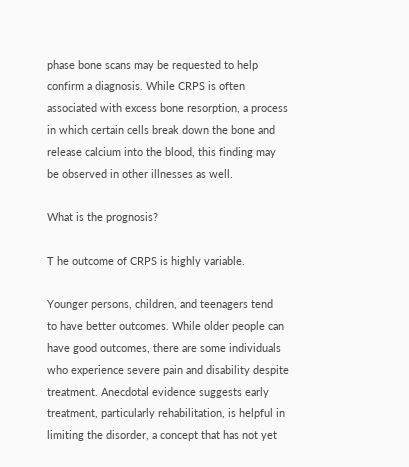phase bone scans may be requested to help
confirm a diagnosis. While CRPS is often
associated with excess bone resorption, a process
in which certain cells break down the bone and
release calcium into the blood, this finding may
be observed in other illnesses as well.

What is the prognosis?

T he outcome of CRPS is highly variable.

Younger persons, children, and teenagers tend
to have better outcomes. While older people can
have good outcomes, there are some individuals
who experience severe pain and disability despite
treatment. Anecdotal evidence suggests early
treatment, particularly rehabilitation, is helpful in
limiting the disorder, a concept that has not yet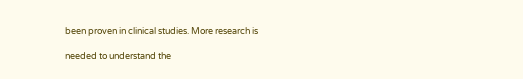been proven in clinical studies. More research is

needed to understand the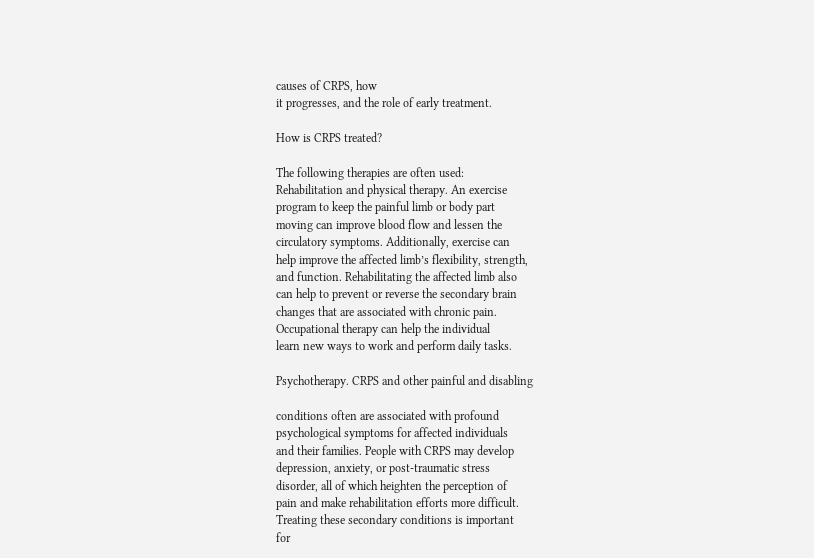causes of CRPS, how
it progresses, and the role of early treatment.

How is CRPS treated?

The following therapies are often used:
Rehabilitation and physical therapy. An exercise
program to keep the painful limb or body part
moving can improve blood flow and lessen the
circulatory symptoms. Additionally, exercise can
help improve the affected limb’s flexibility, strength,
and function. Rehabilitating the affected limb also
can help to prevent or reverse the secondary brain
changes that are associated with chronic pain.
Occupational therapy can help the individual
learn new ways to work and perform daily tasks.

Psychotherapy. CRPS and other painful and disabling

conditions often are associated with profound
psychological symptoms for affected individuals
and their families. People with CRPS may develop
depression, anxiety, or post-traumatic stress
disorder, all of which heighten the perception of
pain and make rehabilitation efforts more difficult.
Treating these secondary conditions is important
for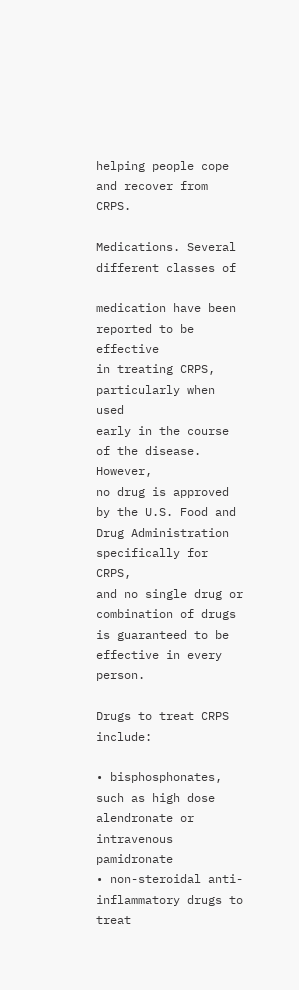helping people cope and recover from CRPS.

Medications. Several different classes of

medication have been reported to be effective
in treating CRPS, particularly when used
early in the course of the disease. However,
no drug is approved by the U.S. Food and
Drug Administration specifically for CRPS,
and no single drug or combination of drugs
is guaranteed to be effective in every person.

Drugs to treat CRPS include:

• bisphosphonates, such as high dose
alendronate or intravenous pamidronate
• non-steroidal anti-inflammatory drugs to treat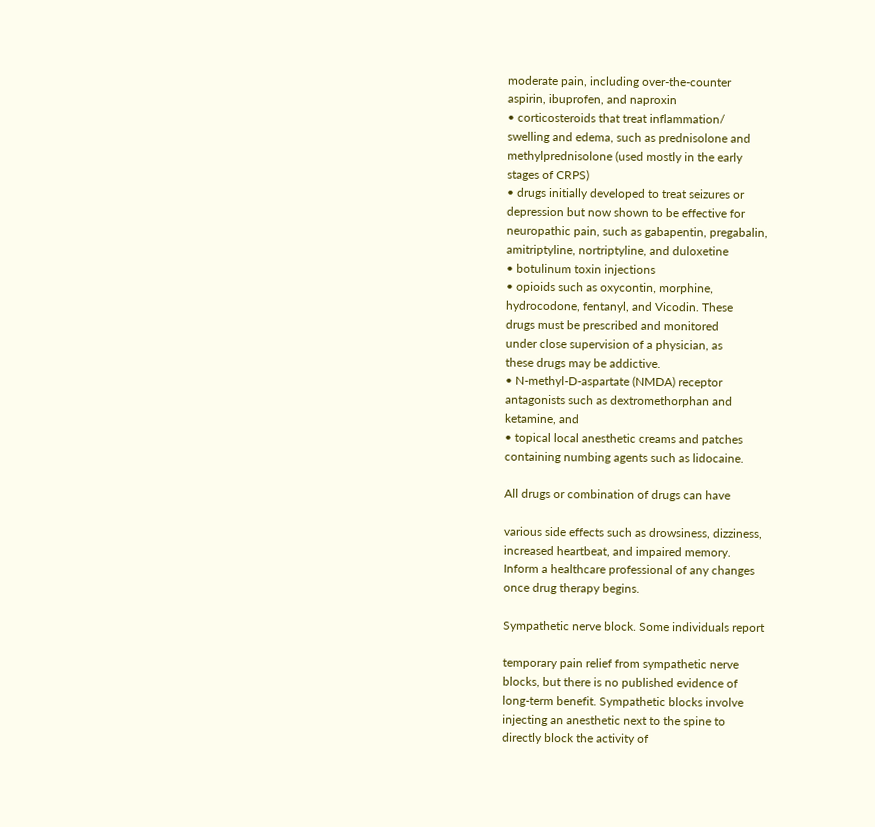moderate pain, including over-the-counter
aspirin, ibuprofen, and naproxin
• corticosteroids that treat inflammation/
swelling and edema, such as prednisolone and
methylprednisolone (used mostly in the early
stages of CRPS)
• drugs initially developed to treat seizures or
depression but now shown to be effective for
neuropathic pain, such as gabapentin, pregabalin,
amitriptyline, nortriptyline, and duloxetine
• botulinum toxin injections
• opioids such as oxycontin, morphine,
hydrocodone, fentanyl, and Vicodin. These
drugs must be prescribed and monitored
under close supervision of a physician, as
these drugs may be addictive.
• N-methyl-D-aspartate (NMDA) receptor
antagonists such as dextromethorphan and
ketamine, and
• topical local anesthetic creams and patches
containing numbing agents such as lidocaine.

All drugs or combination of drugs can have

various side effects such as drowsiness, dizziness,
increased heartbeat, and impaired memory.
Inform a healthcare professional of any changes
once drug therapy begins.

Sympathetic nerve block. Some individuals report

temporary pain relief from sympathetic nerve
blocks, but there is no published evidence of
long-term benefit. Sympathetic blocks involve
injecting an anesthetic next to the spine to
directly block the activity of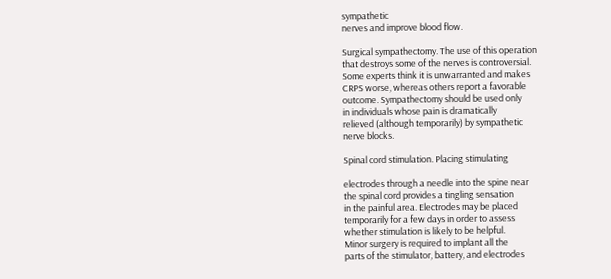sympathetic
nerves and improve blood flow.

Surgical sympathectomy. The use of this operation
that destroys some of the nerves is controversial.
Some experts think it is unwarranted and makes
CRPS worse, whereas others report a favorable
outcome. Sympathectomy should be used only
in individuals whose pain is dramatically
relieved (although temporarily) by sympathetic
nerve blocks.

Spinal cord stimulation. Placing stimulating

electrodes through a needle into the spine near
the spinal cord provides a tingling sensation
in the painful area. Electrodes may be placed
temporarily for a few days in order to assess
whether stimulation is likely to be helpful.
Minor surgery is required to implant all the
parts of the stimulator, battery, and electrodes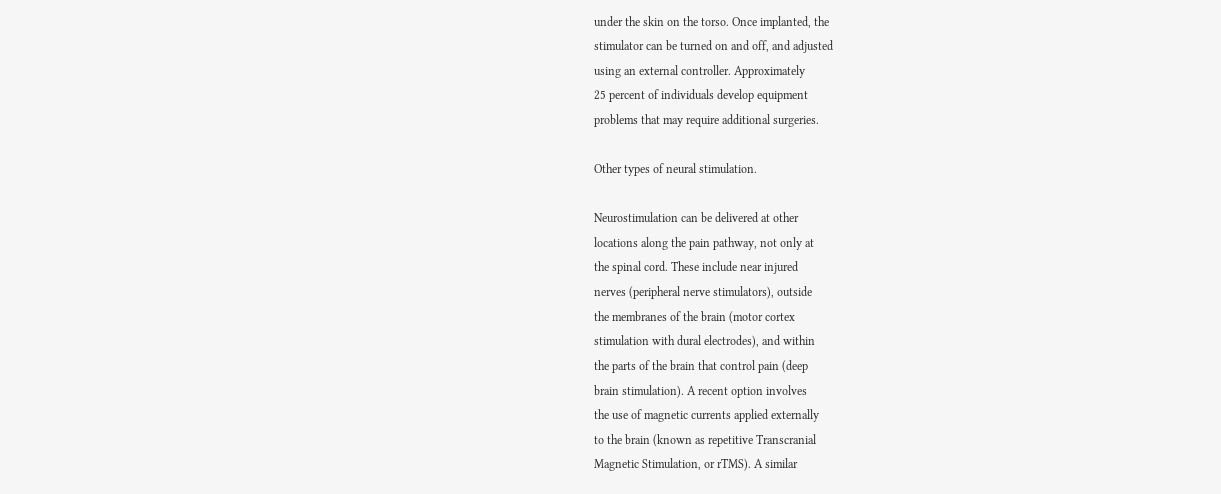under the skin on the torso. Once implanted, the
stimulator can be turned on and off, and adjusted
using an external controller. Approximately
25 percent of individuals develop equipment
problems that may require additional surgeries.

Other types of neural stimulation.

Neurostimulation can be delivered at other
locations along the pain pathway, not only at
the spinal cord. These include near injured
nerves (peripheral nerve stimulators), outside
the membranes of the brain (motor cortex
stimulation with dural electrodes), and within
the parts of the brain that control pain (deep
brain stimulation). A recent option involves
the use of magnetic currents applied externally
to the brain (known as repetitive Transcranial
Magnetic Stimulation, or rTMS). A similar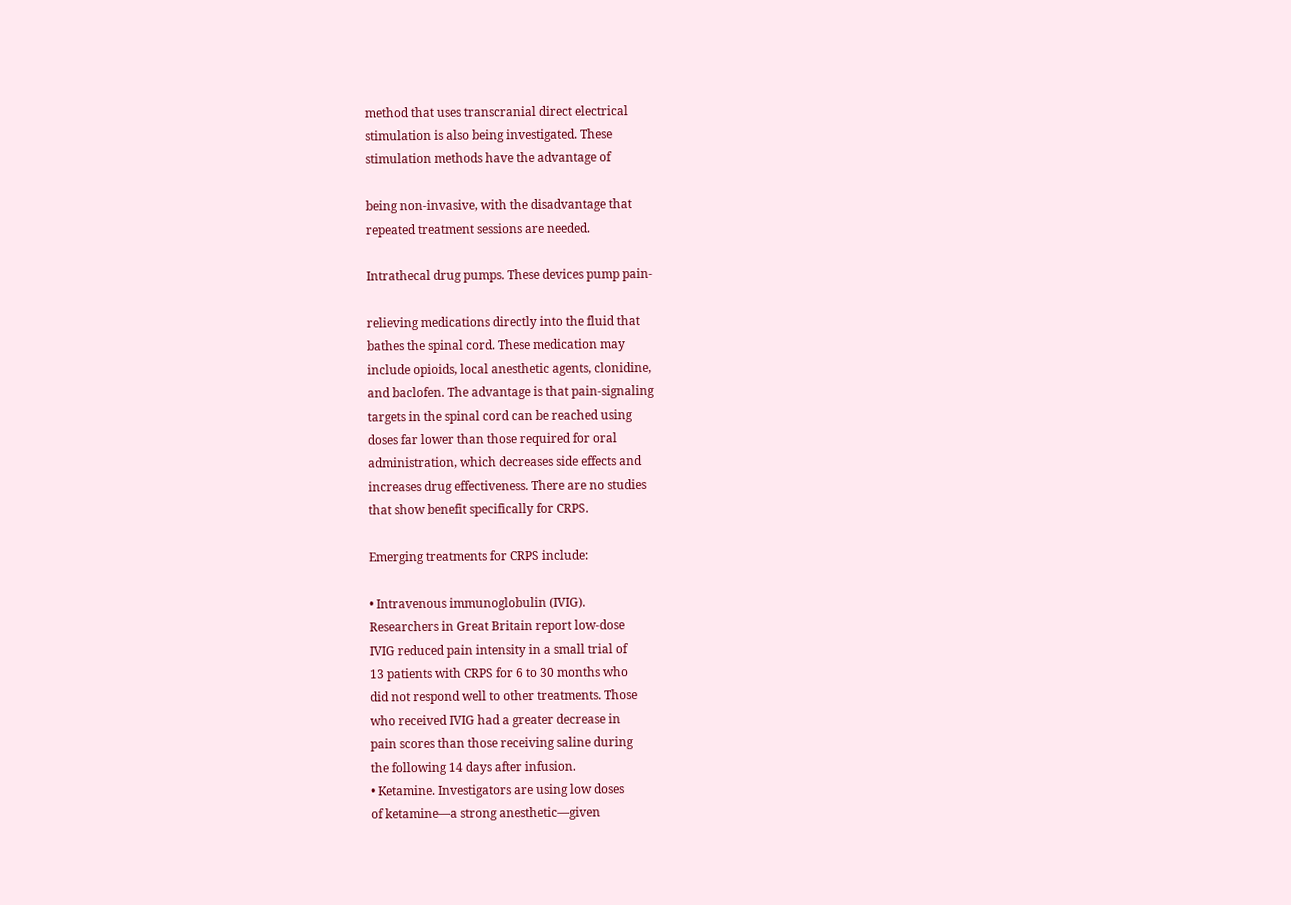method that uses transcranial direct electrical
stimulation is also being investigated. These
stimulation methods have the advantage of

being non-invasive, with the disadvantage that
repeated treatment sessions are needed.

Intrathecal drug pumps. These devices pump pain-

relieving medications directly into the fluid that
bathes the spinal cord. These medication may
include opioids, local anesthetic agents, clonidine,
and baclofen. The advantage is that pain-signaling
targets in the spinal cord can be reached using
doses far lower than those required for oral
administration, which decreases side effects and
increases drug effectiveness. There are no studies
that show benefit specifically for CRPS.

Emerging treatments for CRPS include:

• Intravenous immunoglobulin (IVIG).
Researchers in Great Britain report low-dose
IVIG reduced pain intensity in a small trial of
13 patients with CRPS for 6 to 30 months who
did not respond well to other treatments. Those
who received IVIG had a greater decrease in
pain scores than those receiving saline during
the following 14 days after infusion.
• Ketamine. Investigators are using low doses
of ketamine—a strong anesthetic—given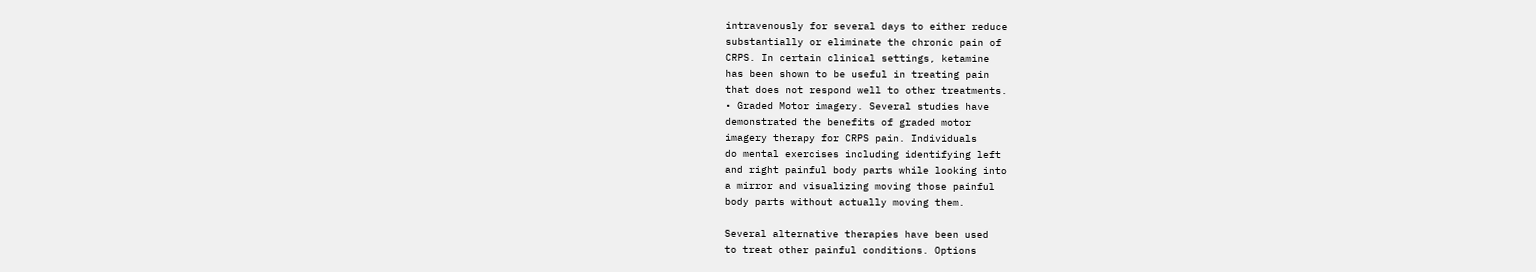intravenously for several days to either reduce
substantially or eliminate the chronic pain of
CRPS. In certain clinical settings, ketamine
has been shown to be useful in treating pain
that does not respond well to other treatments.
• Graded Motor imagery. Several studies have
demonstrated the benefits of graded motor
imagery therapy for CRPS pain. Individuals
do mental exercises including identifying left
and right painful body parts while looking into
a mirror and visualizing moving those painful
body parts without actually moving them.

Several alternative therapies have been used
to treat other painful conditions. Options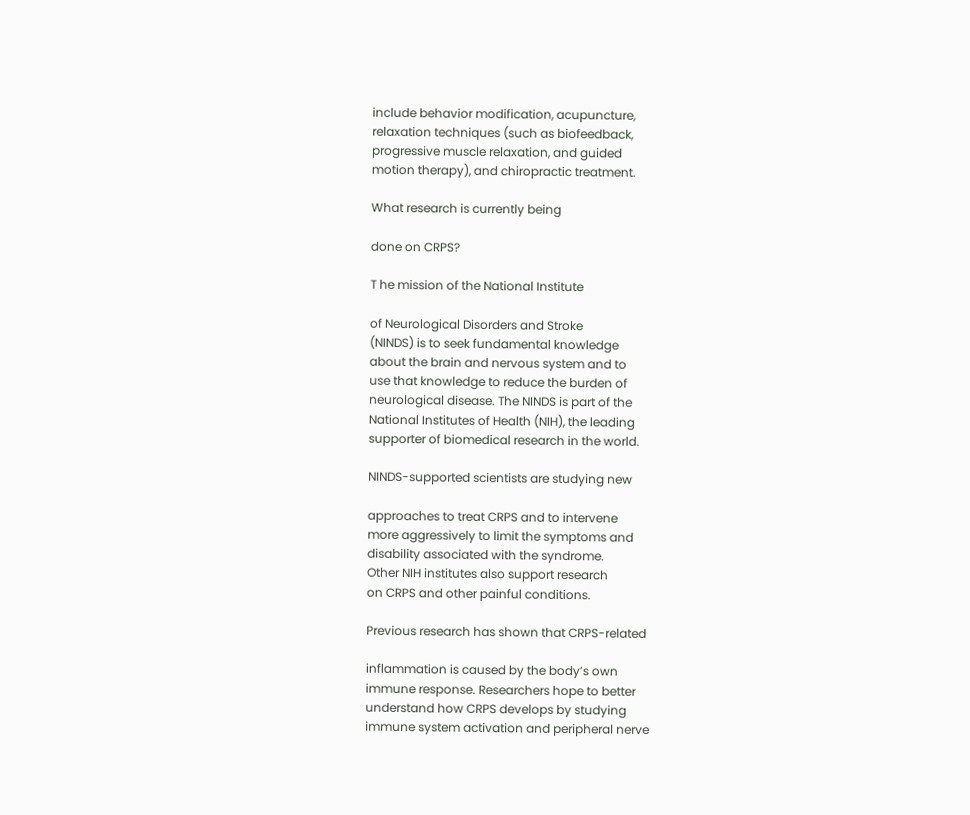include behavior modification, acupuncture,
relaxation techniques (such as biofeedback,
progressive muscle relaxation, and guided
motion therapy), and chiropractic treatment.

What research is currently being

done on CRPS?

T he mission of the National Institute

of Neurological Disorders and Stroke
(NINDS) is to seek fundamental knowledge
about the brain and nervous system and to
use that knowledge to reduce the burden of
neurological disease. The NINDS is part of the
National Institutes of Health (NIH), the leading
supporter of biomedical research in the world.

NINDS-supported scientists are studying new

approaches to treat CRPS and to intervene
more aggressively to limit the symptoms and
disability associated with the syndrome.
Other NIH institutes also support research
on CRPS and other painful conditions.

Previous research has shown that CRPS-related

inflammation is caused by the body’s own
immune response. Researchers hope to better
understand how CRPS develops by studying
immune system activation and peripheral nerve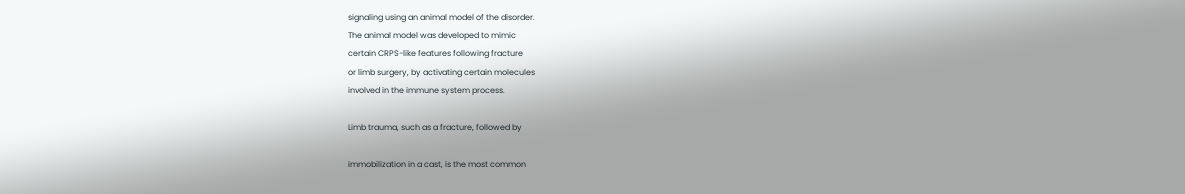signaling using an animal model of the disorder.
The animal model was developed to mimic
certain CRPS-like features following fracture
or limb surgery, by activating certain molecules
involved in the immune system process.

Limb trauma, such as a fracture, followed by

immobilization in a cast, is the most common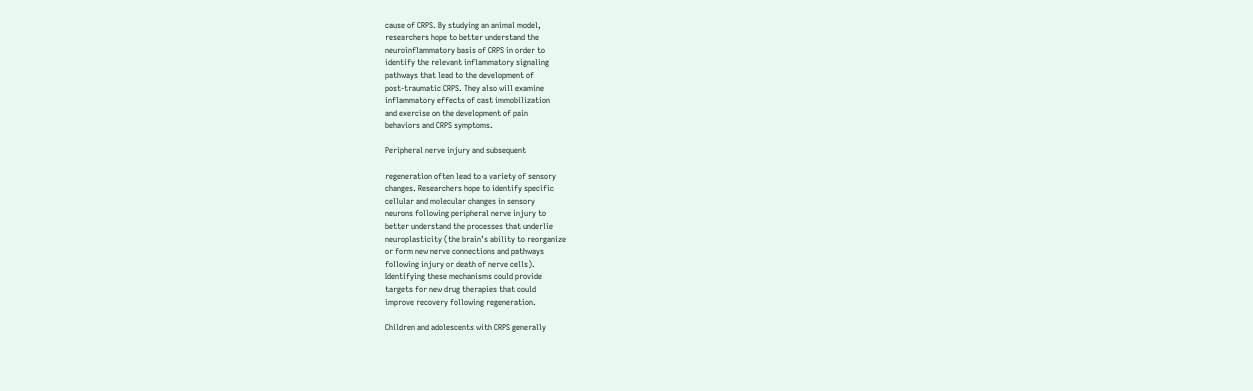cause of CRPS. By studying an animal model,
researchers hope to better understand the
neuroinflammatory basis of CRPS in order to
identify the relevant inflammatory signaling
pathways that lead to the development of
post-traumatic CRPS. They also will examine
inflammatory effects of cast immobilization
and exercise on the development of pain
behaviors and CRPS symptoms.

Peripheral nerve injury and subsequent

regeneration often lead to a variety of sensory
changes. Researchers hope to identify specific
cellular and molecular changes in sensory
neurons following peripheral nerve injury to
better understand the processes that underlie
neuroplasticity (the brain’s ability to reorganize
or form new nerve connections and pathways
following injury or death of nerve cells).
Identifying these mechanisms could provide
targets for new drug therapies that could
improve recovery following regeneration.

Children and adolescents with CRPS generally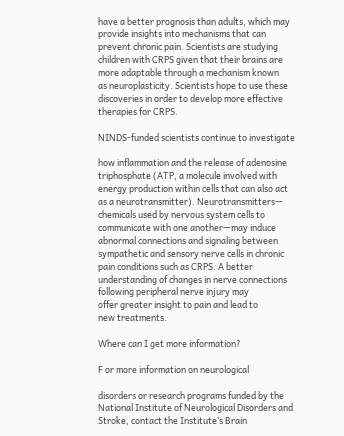have a better prognosis than adults, which may
provide insights into mechanisms that can
prevent chronic pain. Scientists are studying
children with CRPS given that their brains are
more adaptable through a mechanism known
as neuroplasticity. Scientists hope to use these
discoveries in order to develop more effective
therapies for CRPS.

NINDS-funded scientists continue to investigate

how inflammation and the release of adenosine
triphosphate (ATP, a molecule involved with
energy production within cells that can also act
as a neurotransmitter). Neurotransmitters—
chemicals used by nervous system cells to
communicate with one another—may induce
abnormal connections and signaling between
sympathetic and sensory nerve cells in chronic
pain conditions such as CRPS. A better
understanding of changes in nerve connections
following peripheral nerve injury may
offer greater insight to pain and lead to
new treatments.

Where can I get more information?

F or more information on neurological

disorders or research programs funded by the
National Institute of Neurological Disorders and
Stroke, contact the Institute’s Brain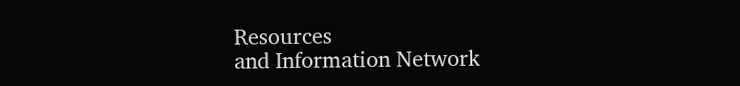Resources
and Information Network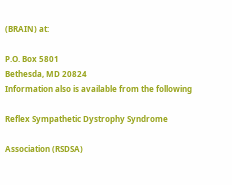(BRAIN) at:

P.O. Box 5801
Bethesda, MD 20824
Information also is available from the following

Reflex Sympathetic Dystrophy Syndrome

Association (RSDSA)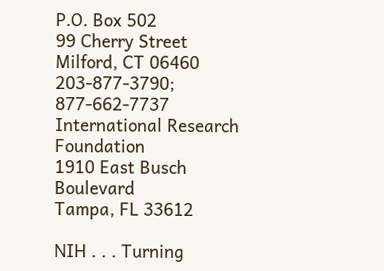P.O. Box 502
99 Cherry Street
Milford, CT 06460
203-877-3790; 877-662-7737
International Research Foundation
1910 East Busch Boulevard
Tampa, FL 33612

NIH . . . Turning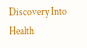Discovery Into Health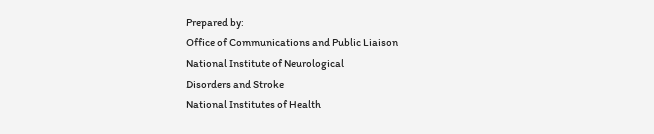Prepared by:
Office of Communications and Public Liaison
National Institute of Neurological
Disorders and Stroke
National Institutes of Health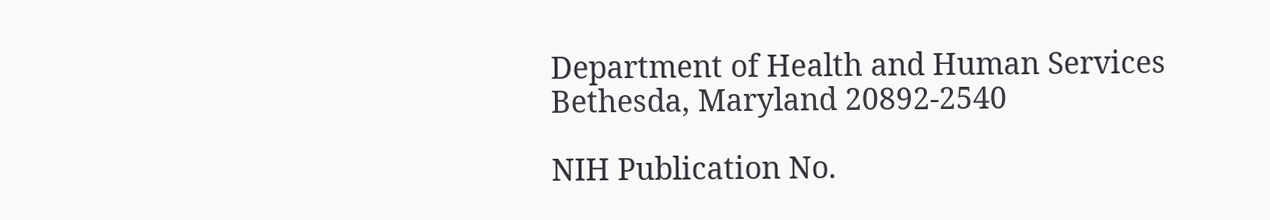Department of Health and Human Services
Bethesda, Maryland 20892-2540

NIH Publication No.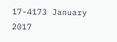17-4173 January 2017